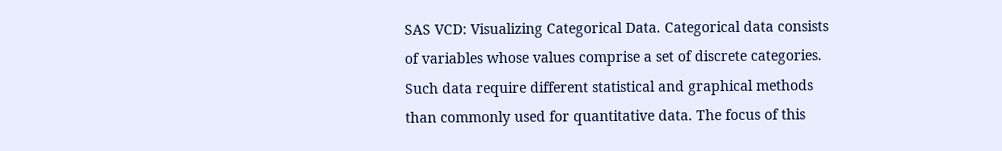SAS VCD: Visualizing Categorical Data. Categorical data consists of variables whose values comprise a set of discrete categories. Such data require different statistical and graphical methods than commonly used for quantitative data. The focus of this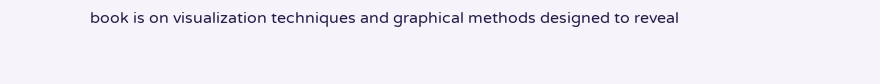book is on visualization techniques and graphical methods designed to reveal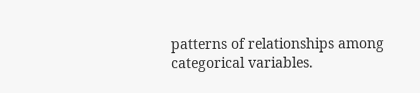patterns of relationships among categorical variables.